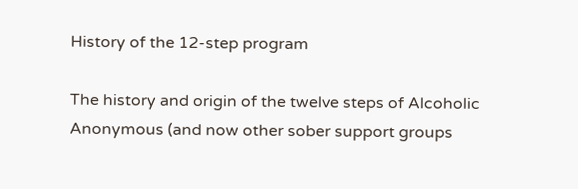History of the 12-step program

The history and origin of the twelve steps of Alcoholic Anonymous (and now other sober support groups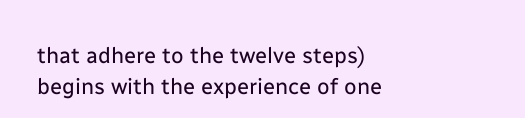that adhere to the twelve steps) begins with the experience of one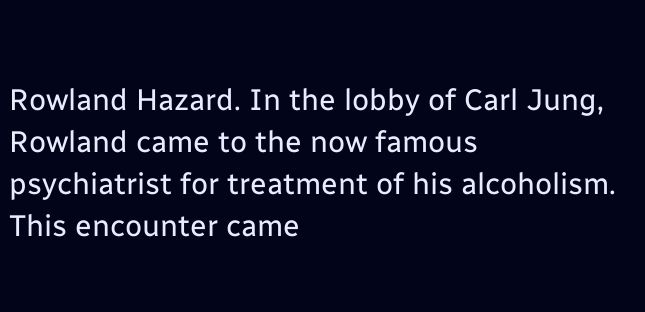Rowland Hazard. In the lobby of Carl Jung, Rowland came to the now famous psychiatrist for treatment of his alcoholism. This encounter came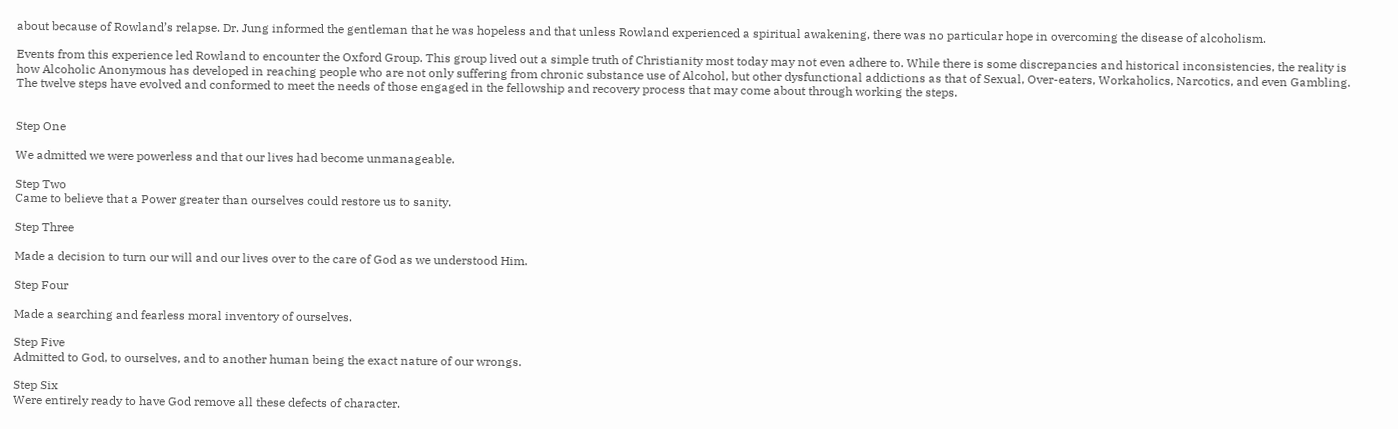about because of Rowland’s relapse. Dr. Jung informed the gentleman that he was hopeless and that unless Rowland experienced a spiritual awakening, there was no particular hope in overcoming the disease of alcoholism.

Events from this experience led Rowland to encounter the Oxford Group. This group lived out a simple truth of Christianity most today may not even adhere to. While there is some discrepancies and historical inconsistencies, the reality is how Alcoholic Anonymous has developed in reaching people who are not only suffering from chronic substance use of Alcohol, but other dysfunctional addictions as that of Sexual, Over-eaters, Workaholics, Narcotics, and even Gambling. The twelve steps have evolved and conformed to meet the needs of those engaged in the fellowship and recovery process that may come about through working the steps.


Step One

We admitted we were powerless and that our lives had become unmanageable.

Step Two
Came to believe that a Power greater than ourselves could restore us to sanity.

Step Three

Made a decision to turn our will and our lives over to the care of God as we understood Him.

Step Four

Made a searching and fearless moral inventory of ourselves.

Step Five
Admitted to God, to ourselves, and to another human being the exact nature of our wrongs.

Step Six
Were entirely ready to have God remove all these defects of character.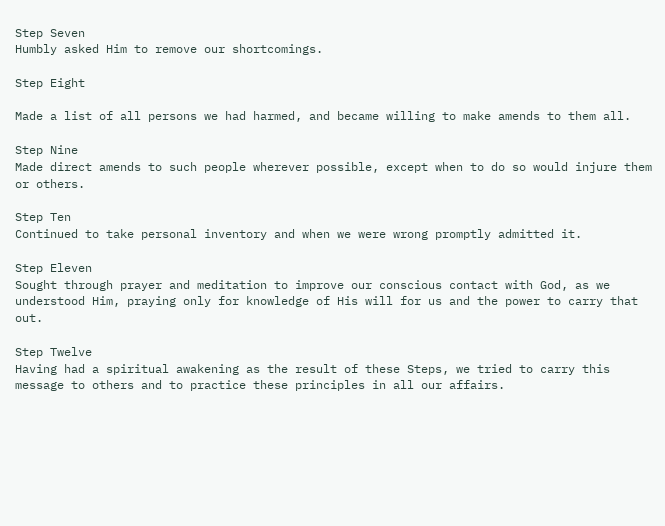Step Seven
Humbly asked Him to remove our shortcomings.

Step Eight

Made a list of all persons we had harmed, and became willing to make amends to them all.

Step Nine
Made direct amends to such people wherever possible, except when to do so would injure them or others.

Step Ten
Continued to take personal inventory and when we were wrong promptly admitted it.

Step Eleven
Sought through prayer and meditation to improve our conscious contact with God, as we understood Him, praying only for knowledge of His will for us and the power to carry that out.

Step Twelve
Having had a spiritual awakening as the result of these Steps, we tried to carry this message to others and to practice these principles in all our affairs.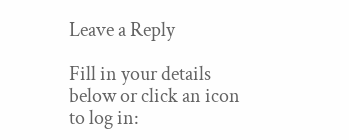Leave a Reply

Fill in your details below or click an icon to log in: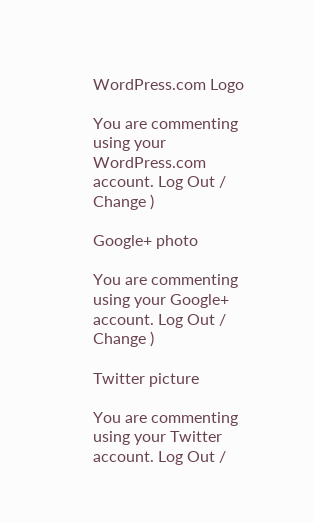WordPress.com Logo

You are commenting using your WordPress.com account. Log Out /  Change )

Google+ photo

You are commenting using your Google+ account. Log Out /  Change )

Twitter picture

You are commenting using your Twitter account. Log Out /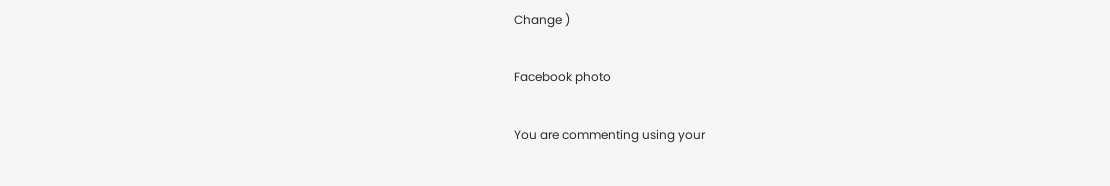Change )

Facebook photo

You are commenting using your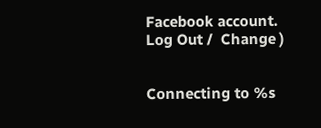Facebook account. Log Out /  Change )


Connecting to %s